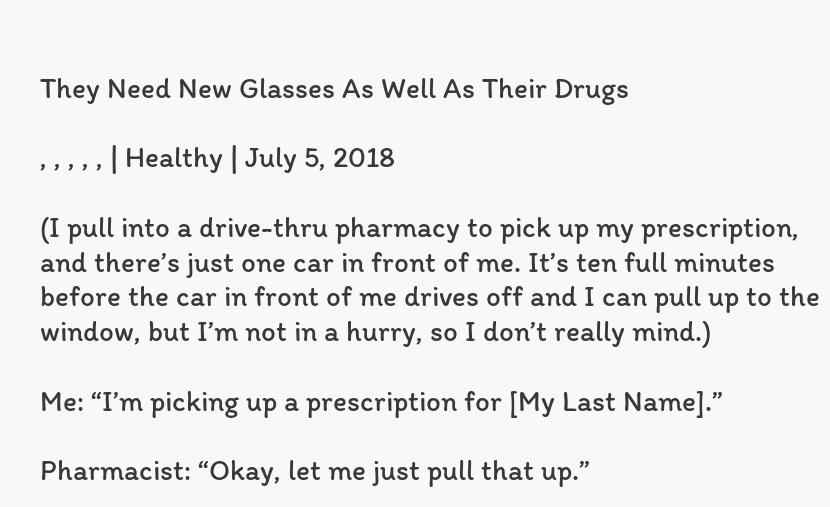They Need New Glasses As Well As Their Drugs

, , , , , | Healthy | July 5, 2018

(I pull into a drive-thru pharmacy to pick up my prescription, and there’s just one car in front of me. It’s ten full minutes before the car in front of me drives off and I can pull up to the window, but I’m not in a hurry, so I don’t really mind.)

Me: “I’m picking up a prescription for [My Last Name].”

Pharmacist: “Okay, let me just pull that up.”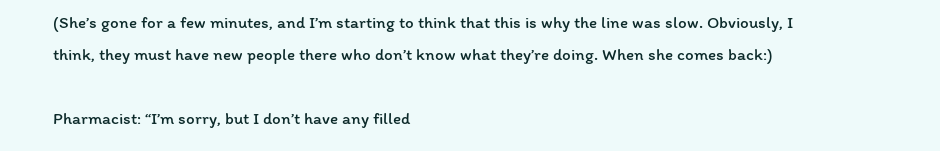(She’s gone for a few minutes, and I’m starting to think that this is why the line was slow. Obviously, I think, they must have new people there who don’t know what they’re doing. When she comes back:)

Pharmacist: “I’m sorry, but I don’t have any filled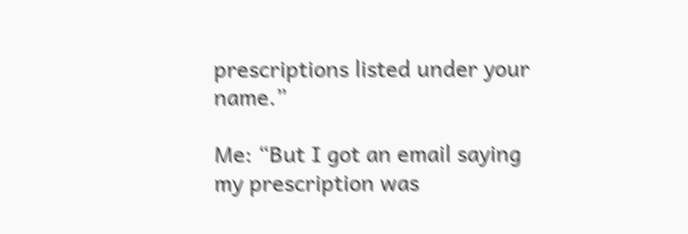prescriptions listed under your name.”

Me: “But I got an email saying my prescription was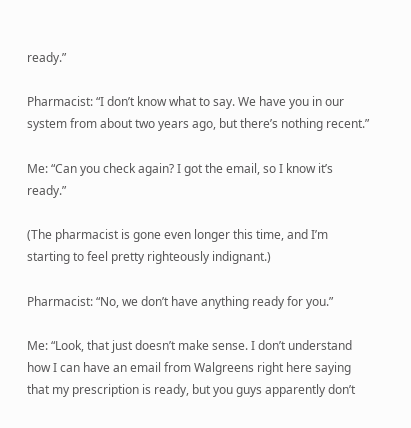ready.”

Pharmacist: “I don’t know what to say. We have you in our system from about two years ago, but there’s nothing recent.”

Me: “Can you check again? I got the email, so I know it’s ready.”

(The pharmacist is gone even longer this time, and I’m starting to feel pretty righteously indignant.)

Pharmacist: “No, we don’t have anything ready for you.”

Me: “Look, that just doesn’t make sense. I don’t understand how I can have an email from Walgreens right here saying that my prescription is ready, but you guys apparently don’t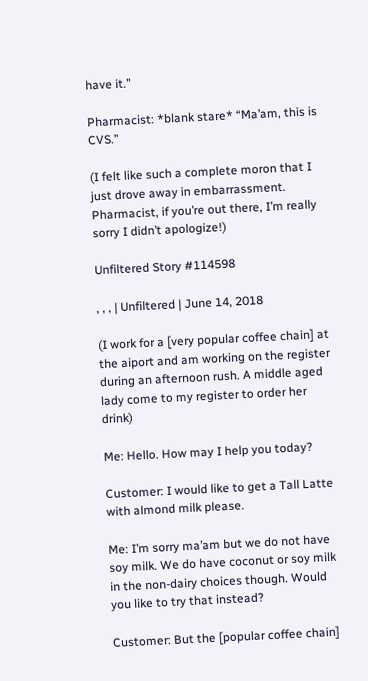have it.”

Pharmacist: *blank stare* “Ma’am, this is CVS.”

(I felt like such a complete moron that I just drove away in embarrassment. Pharmacist, if you’re out there, I’m really sorry I didn’t apologize!)

Unfiltered Story #114598

, , , | Unfiltered | June 14, 2018

(I work for a [very popular coffee chain] at the aiport and am working on the register during an afternoon rush. A middle aged lady come to my register to order her drink)

Me: Hello. How may I help you today?

Customer: I would like to get a Tall Latte with almond milk please.

Me: I’m sorry ma’am but we do not have soy milk. We do have coconut or soy milk in the non-dairy choices though. Would you like to try that instead?

Customer: But the [popular coffee chain]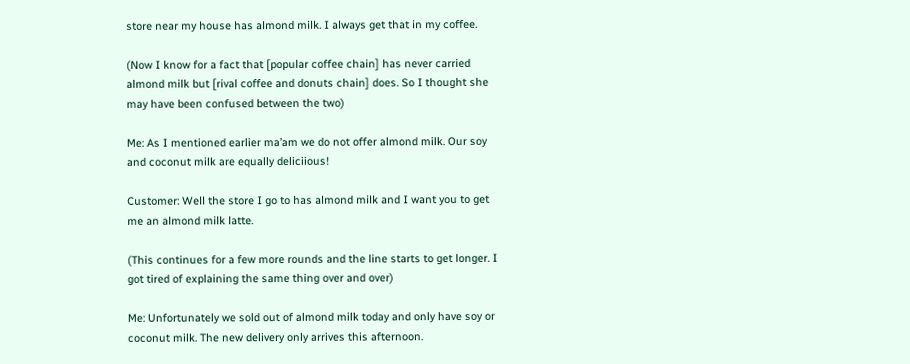store near my house has almond milk. I always get that in my coffee.

(Now I know for a fact that [popular coffee chain] has never carried almond milk but [rival coffee and donuts chain] does. So I thought she may have been confused between the two)

Me: As I mentioned earlier ma’am we do not offer almond milk. Our soy and coconut milk are equally deliciious!

Customer: Well the store I go to has almond milk and I want you to get me an almond milk latte.

(This continues for a few more rounds and the line starts to get longer. I got tired of explaining the same thing over and over)

Me: Unfortunately we sold out of almond milk today and only have soy or coconut milk. The new delivery only arrives this afternoon.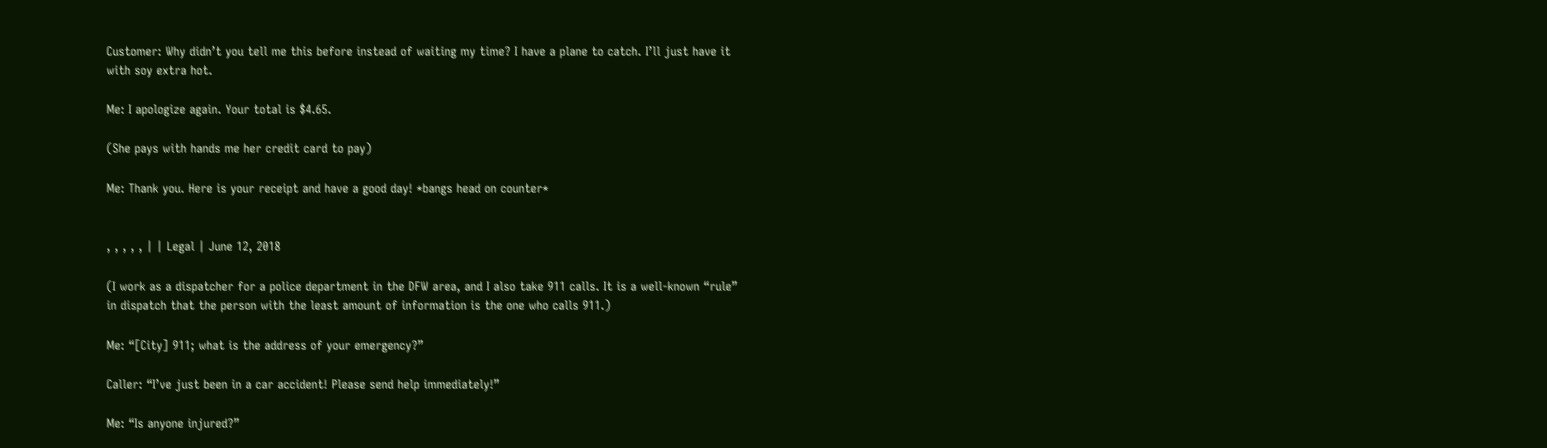Customer: Why didn’t you tell me this before instead of waiting my time? I have a plane to catch. I’ll just have it with soy extra hot.

Me: I apologize again. Your total is $4.65.

(She pays with hands me her credit card to pay)

Me: Thank you. Here is your receipt and have a good day! *bangs head on counter*


, , , , , | | Legal | June 12, 2018

(I work as a dispatcher for a police department in the DFW area, and I also take 911 calls. It is a well-known “rule” in dispatch that the person with the least amount of information is the one who calls 911.)

Me: “[City] 911; what is the address of your emergency?”

Caller: “I’ve just been in a car accident! Please send help immediately!”

Me: “Is anyone injured?”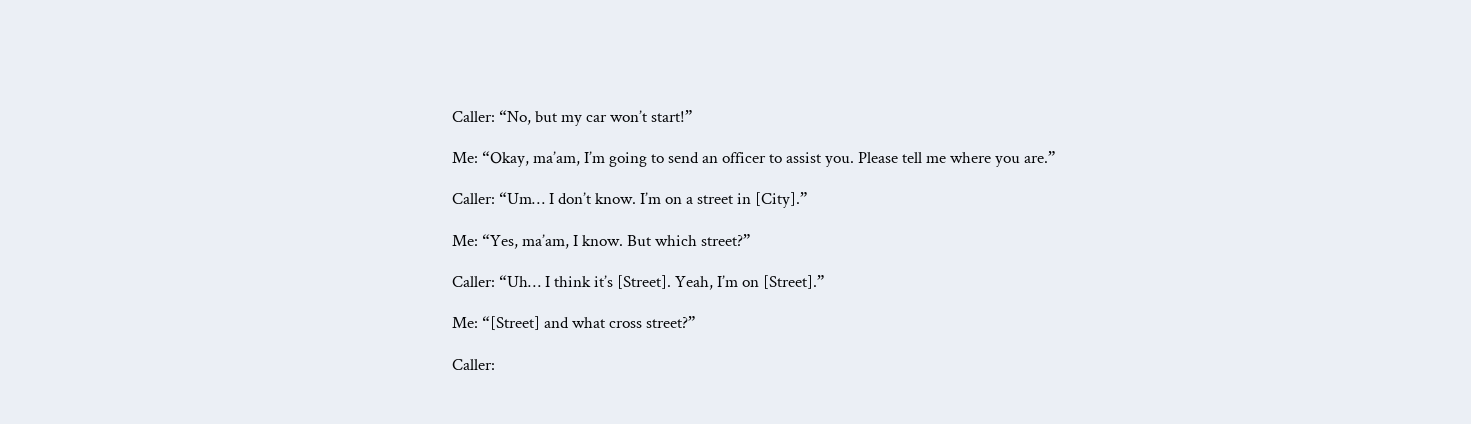Caller: “No, but my car won’t start!”

Me: “Okay, ma’am, I’m going to send an officer to assist you. Please tell me where you are.”

Caller: “Um… I don’t know. I’m on a street in [City].”

Me: “Yes, ma’am, I know. But which street?”

Caller: “Uh… I think it’s [Street]. Yeah, I’m on [Street].”

Me: “[Street] and what cross street?”

Caller: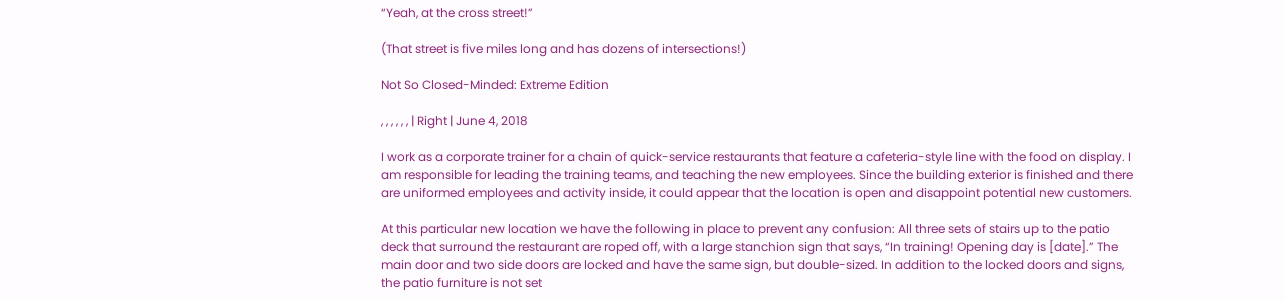“Yeah, at the cross street!”

(That street is five miles long and has dozens of intersections!)

Not So Closed-Minded: Extreme Edition

, , , , , , | Right | June 4, 2018

I work as a corporate trainer for a chain of quick-service restaurants that feature a cafeteria-style line with the food on display. I am responsible for leading the training teams, and teaching the new employees. Since the building exterior is finished and there are uniformed employees and activity inside, it could appear that the location is open and disappoint potential new customers.

At this particular new location we have the following in place to prevent any confusion: All three sets of stairs up to the patio deck that surround the restaurant are roped off, with a large stanchion sign that says, “In training! Opening day is [date].” The main door and two side doors are locked and have the same sign, but double-sized. In addition to the locked doors and signs, the patio furniture is not set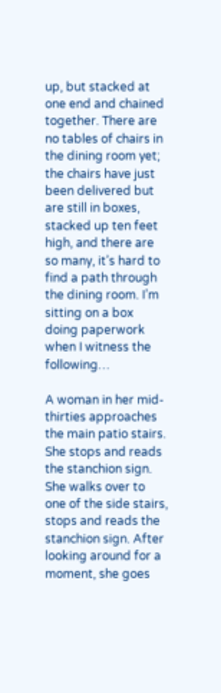up, but stacked at one end and chained together. There are no tables of chairs in the dining room yet; the chairs have just been delivered but are still in boxes, stacked up ten feet high, and there are so many, it’s hard to find a path through the dining room. I’m sitting on a box doing paperwork when I witness the following…

A woman in her mid-thirties approaches the main patio stairs. She stops and reads the stanchion sign. She walks over to one of the side stairs, stops and reads the stanchion sign. After looking around for a moment, she goes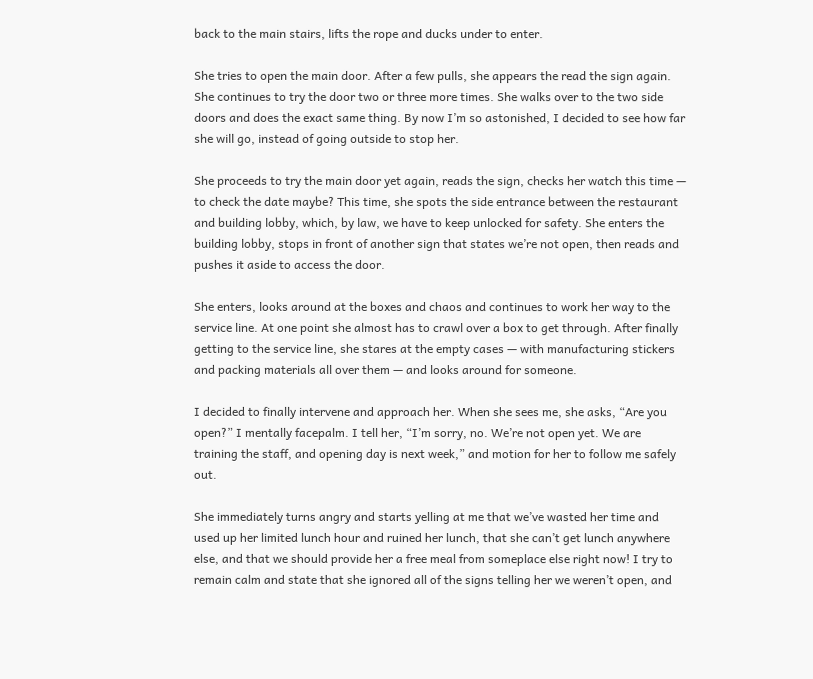back to the main stairs, lifts the rope and ducks under to enter.

She tries to open the main door. After a few pulls, she appears the read the sign again. She continues to try the door two or three more times. She walks over to the two side doors and does the exact same thing. By now I’m so astonished, I decided to see how far she will go, instead of going outside to stop her.

She proceeds to try the main door yet again, reads the sign, checks her watch this time — to check the date maybe? This time, she spots the side entrance between the restaurant and building lobby, which, by law, we have to keep unlocked for safety. She enters the building lobby, stops in front of another sign that states we’re not open, then reads and pushes it aside to access the door.

She enters, looks around at the boxes and chaos and continues to work her way to the service line. At one point she almost has to crawl over a box to get through. After finally getting to the service line, she stares at the empty cases — with manufacturing stickers and packing materials all over them — and looks around for someone.

I decided to finally intervene and approach her. When she sees me, she asks, “Are you open?” I mentally facepalm. I tell her, “I’m sorry, no. We’re not open yet. We are training the staff, and opening day is next week,” and motion for her to follow me safely out.

She immediately turns angry and starts yelling at me that we’ve wasted her time and used up her limited lunch hour and ruined her lunch, that she can’t get lunch anywhere else, and that we should provide her a free meal from someplace else right now! I try to remain calm and state that she ignored all of the signs telling her we weren’t open, and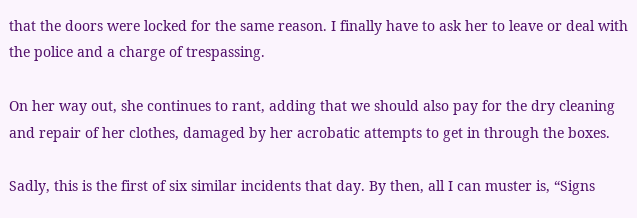that the doors were locked for the same reason. I finally have to ask her to leave or deal with the police and a charge of trespassing.

On her way out, she continues to rant, adding that we should also pay for the dry cleaning and repair of her clothes, damaged by her acrobatic attempts to get in through the boxes.

Sadly, this is the first of six similar incidents that day. By then, all I can muster is, “Signs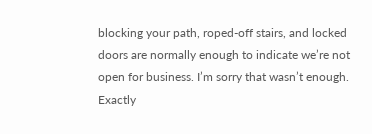blocking your path, roped-off stairs, and locked doors are normally enough to indicate we’re not open for business. I’m sorry that wasn’t enough. Exactly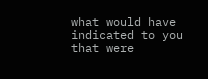what would have indicated to you that were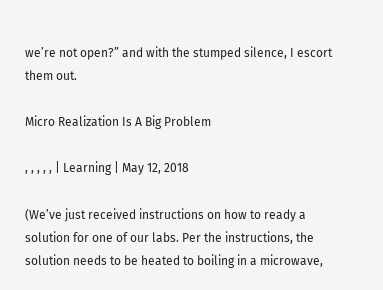we’re not open?” and with the stumped silence, I escort them out.

Micro Realization Is A Big Problem

, , , , , | Learning | May 12, 2018

(We’ve just received instructions on how to ready a solution for one of our labs. Per the instructions, the solution needs to be heated to boiling in a microwave,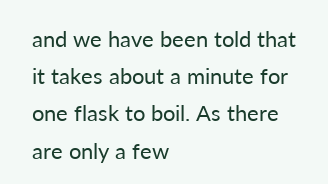and we have been told that it takes about a minute for one flask to boil. As there are only a few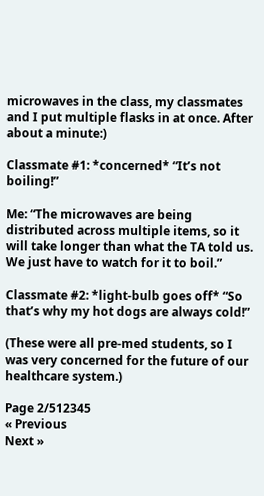microwaves in the class, my classmates and I put multiple flasks in at once. After about a minute:)

Classmate #1: *concerned* “It’s not boiling!”

Me: “The microwaves are being distributed across multiple items, so it will take longer than what the TA told us. We just have to watch for it to boil.”

Classmate #2: *light-bulb goes off* “So that’s why my hot dogs are always cold!”

(These were all pre-med students, so I was very concerned for the future of our healthcare system.)

Page 2/512345
« Previous
Next »